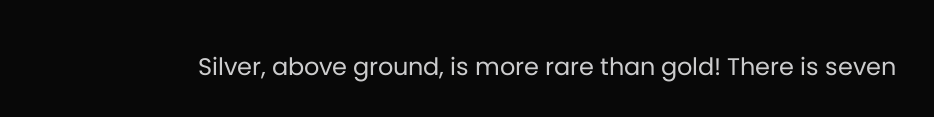Silver, above ground, is more rare than gold! There is seven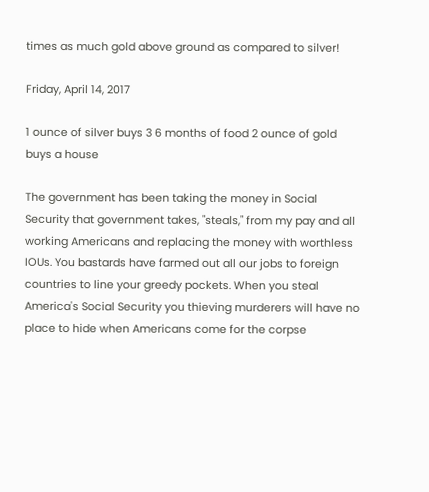times as much gold above ground as compared to silver!

Friday, April 14, 2017

1 ounce of silver buys 3 6 months of food 2 ounce of gold buys a house

The government has been taking the money in Social Security that government takes, "steals," from my pay and all working Americans and replacing the money with worthless IOUs. You bastards have farmed out all our jobs to foreign countries to line your greedy pockets. When you steal America's Social Security you thieving murderers will have no place to hide when Americans come for the corpse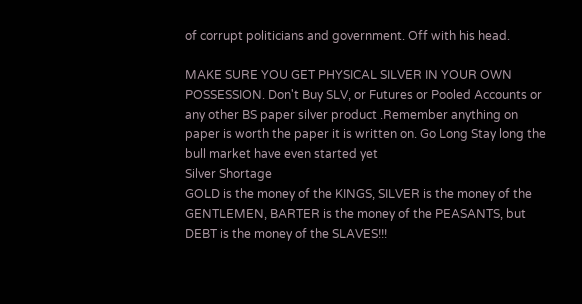of corrupt politicians and government. Off with his head.

MAKE SURE YOU GET PHYSICAL SILVER IN YOUR OWN POSSESSION. Don't Buy SLV, or Futures or Pooled Accounts or any other BS paper silver product .Remember anything on paper is worth the paper it is written on. Go Long Stay long the bull market have even started yet
Silver Shortage
GOLD is the money of the KINGS, SILVER is the money of the GENTLEMEN, BARTER is the money of the PEASANTS, but DEBT is the money of the SLAVES!!!